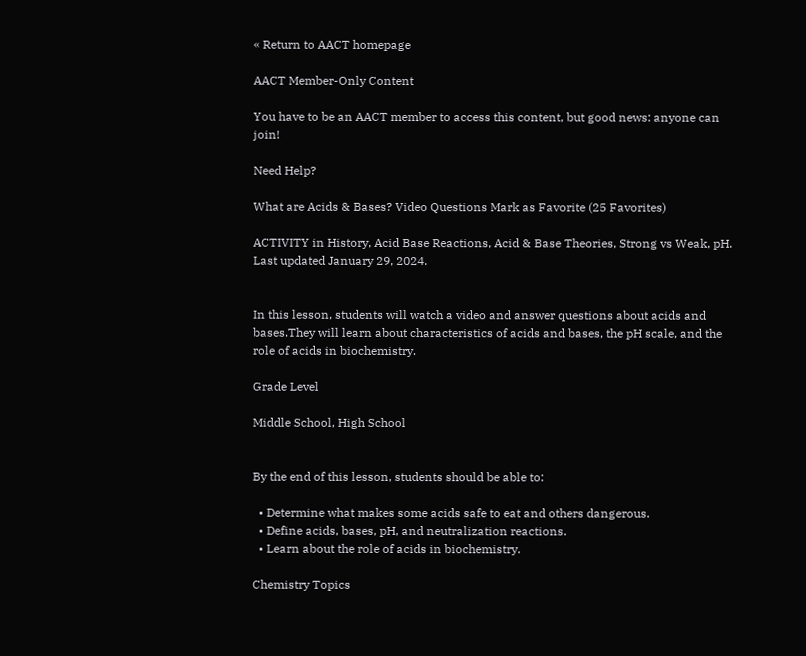« Return to AACT homepage

AACT Member-Only Content

You have to be an AACT member to access this content, but good news: anyone can join!

Need Help?

What are Acids & Bases? Video Questions Mark as Favorite (25 Favorites)

ACTIVITY in History, Acid Base Reactions, Acid & Base Theories, Strong vs Weak, pH. Last updated January 29, 2024.


In this lesson, students will watch a video and answer questions about acids and bases.They will learn about characteristics of acids and bases, the pH scale, and the role of acids in biochemistry.

Grade Level

Middle School, High School


By the end of this lesson, students should be able to:

  • Determine what makes some acids safe to eat and others dangerous.
  • Define acids, bases, pH, and neutralization reactions.
  • Learn about the role of acids in biochemistry.

Chemistry Topics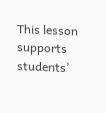This lesson supports students’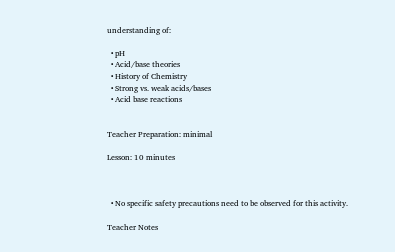understanding of:

  • pH
  • Acid/base theories
  • History of Chemistry
  • Strong vs. weak acids/bases
  • Acid base reactions


Teacher Preparation: minimal

Lesson: 10 minutes



  • No specific safety precautions need to be observed for this activity.

Teacher Notes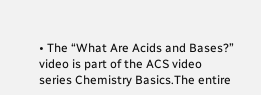• The “What Are Acids and Bases?” video is part of the ACS video series Chemistry Basics.The entire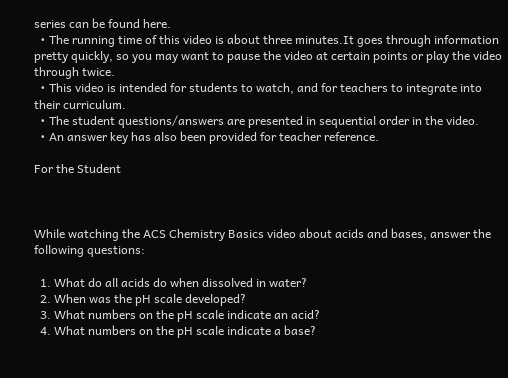series can be found here.
  • The running time of this video is about three minutes.It goes through information pretty quickly, so you may want to pause the video at certain points or play the video through twice.
  • This video is intended for students to watch, and for teachers to integrate into their curriculum.
  • The student questions/answers are presented in sequential order in the video.
  • An answer key has also been provided for teacher reference.

For the Student



While watching the ACS Chemistry Basics video about acids and bases, answer the following questions:

  1. What do all acids do when dissolved in water?
  2. When was the pH scale developed?
  3. What numbers on the pH scale indicate an acid?
  4. What numbers on the pH scale indicate a base?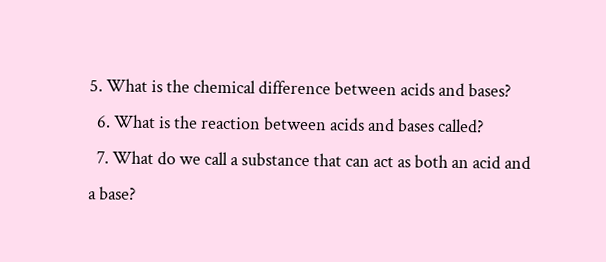5. What is the chemical difference between acids and bases?
  6. What is the reaction between acids and bases called?
  7. What do we call a substance that can act as both an acid and a base?